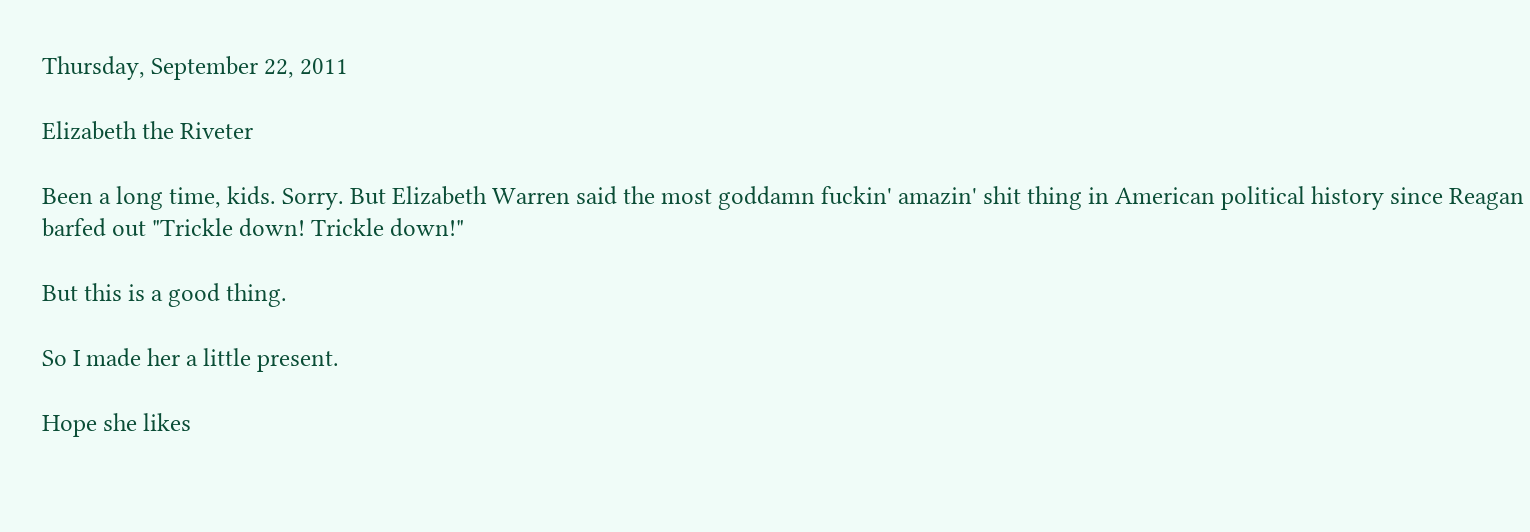Thursday, September 22, 2011

Elizabeth the Riveter

Been a long time, kids. Sorry. But Elizabeth Warren said the most goddamn fuckin' amazin' shit thing in American political history since Reagan barfed out "Trickle down! Trickle down!"

But this is a good thing.

So I made her a little present.

Hope she likes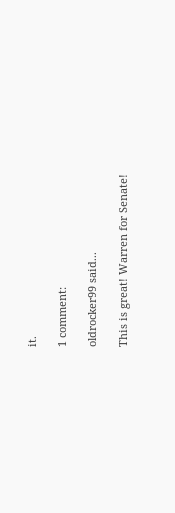it.

1 comment:

oldrocker99 said...

This is great! Warren for Senate!